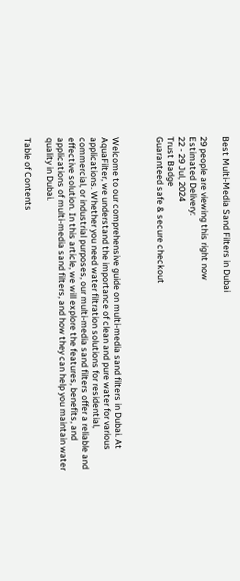Best Multi-Media Sand Filters in Dubai

29 people are viewing this right now
Estimated Delivery:
22 - 29 Jul, 2024
Trust Badge
Guaranteed safe & secure checkout



Welcome to our comprehensive guide on multi-media sand filters in Dubai. At AquaFilter, we understand the importance of clean and pure water for various applications. Whether you need water filtration solutions for residential, commercial, or industrial purposes, our multi-media sand filters offer a reliable and effective solution. In this article, we will explore the features, benefits, and applications of multi-media sand filters, and how they can help you maintain water quality in Dubai.

Table of Contents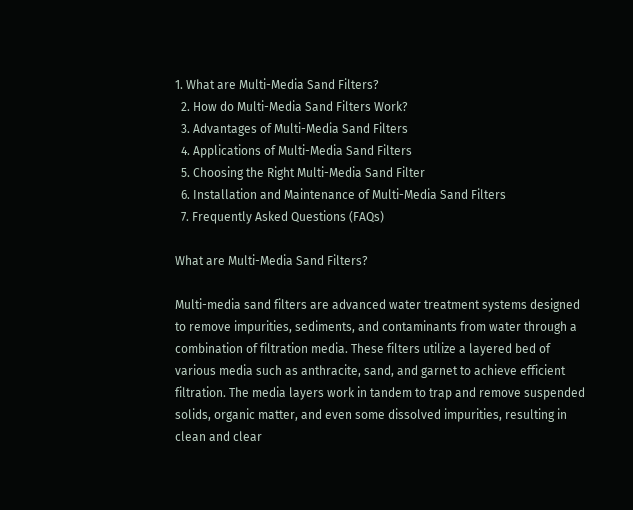1. What are Multi-Media Sand Filters?
  2. How do Multi-Media Sand Filters Work?
  3. Advantages of Multi-Media Sand Filters
  4. Applications of Multi-Media Sand Filters
  5. Choosing the Right Multi-Media Sand Filter
  6. Installation and Maintenance of Multi-Media Sand Filters
  7. Frequently Asked Questions (FAQs)

What are Multi-Media Sand Filters?

Multi-media sand filters are advanced water treatment systems designed to remove impurities, sediments, and contaminants from water through a combination of filtration media. These filters utilize a layered bed of various media such as anthracite, sand, and garnet to achieve efficient filtration. The media layers work in tandem to trap and remove suspended solids, organic matter, and even some dissolved impurities, resulting in clean and clear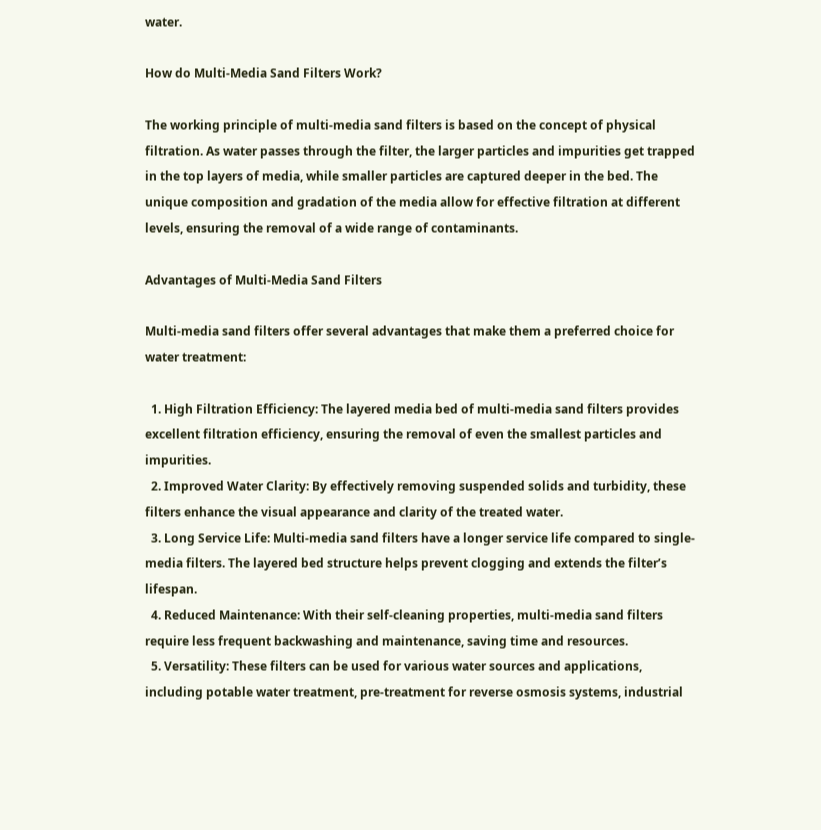water.

How do Multi-Media Sand Filters Work?

The working principle of multi-media sand filters is based on the concept of physical filtration. As water passes through the filter, the larger particles and impurities get trapped in the top layers of media, while smaller particles are captured deeper in the bed. The unique composition and gradation of the media allow for effective filtration at different levels, ensuring the removal of a wide range of contaminants.

Advantages of Multi-Media Sand Filters

Multi-media sand filters offer several advantages that make them a preferred choice for water treatment:

  1. High Filtration Efficiency: The layered media bed of multi-media sand filters provides excellent filtration efficiency, ensuring the removal of even the smallest particles and impurities.
  2. Improved Water Clarity: By effectively removing suspended solids and turbidity, these filters enhance the visual appearance and clarity of the treated water.
  3. Long Service Life: Multi-media sand filters have a longer service life compared to single-media filters. The layered bed structure helps prevent clogging and extends the filter’s lifespan.
  4. Reduced Maintenance: With their self-cleaning properties, multi-media sand filters require less frequent backwashing and maintenance, saving time and resources.
  5. Versatility: These filters can be used for various water sources and applications, including potable water treatment, pre-treatment for reverse osmosis systems, industrial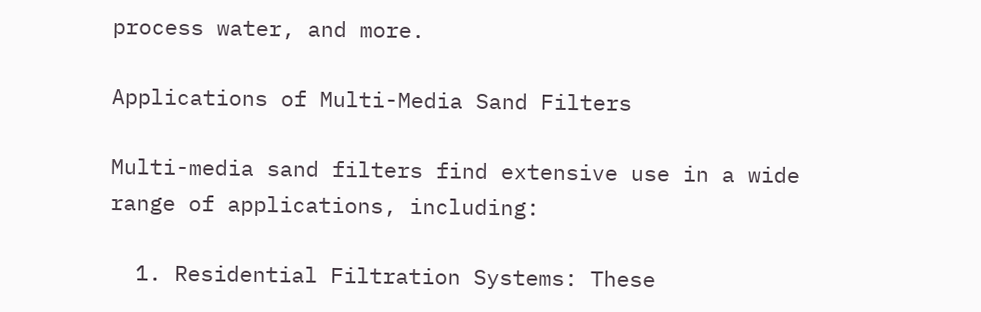process water, and more.

Applications of Multi-Media Sand Filters

Multi-media sand filters find extensive use in a wide range of applications, including:

  1. Residential Filtration Systems: These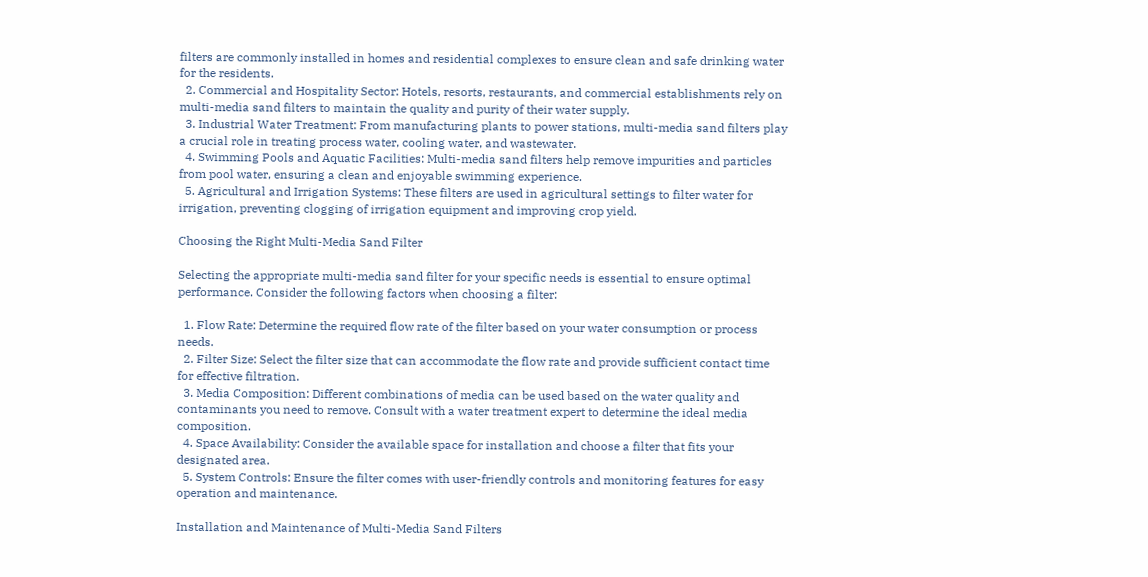filters are commonly installed in homes and residential complexes to ensure clean and safe drinking water for the residents.
  2. Commercial and Hospitality Sector: Hotels, resorts, restaurants, and commercial establishments rely on multi-media sand filters to maintain the quality and purity of their water supply.
  3. Industrial Water Treatment: From manufacturing plants to power stations, multi-media sand filters play a crucial role in treating process water, cooling water, and wastewater.
  4. Swimming Pools and Aquatic Facilities: Multi-media sand filters help remove impurities and particles from pool water, ensuring a clean and enjoyable swimming experience.
  5. Agricultural and Irrigation Systems: These filters are used in agricultural settings to filter water for irrigation, preventing clogging of irrigation equipment and improving crop yield.

Choosing the Right Multi-Media Sand Filter

Selecting the appropriate multi-media sand filter for your specific needs is essential to ensure optimal performance. Consider the following factors when choosing a filter:

  1. Flow Rate: Determine the required flow rate of the filter based on your water consumption or process needs.
  2. Filter Size: Select the filter size that can accommodate the flow rate and provide sufficient contact time for effective filtration.
  3. Media Composition: Different combinations of media can be used based on the water quality and contaminants you need to remove. Consult with a water treatment expert to determine the ideal media composition.
  4. Space Availability: Consider the available space for installation and choose a filter that fits your designated area.
  5. System Controls: Ensure the filter comes with user-friendly controls and monitoring features for easy operation and maintenance.

Installation and Maintenance of Multi-Media Sand Filters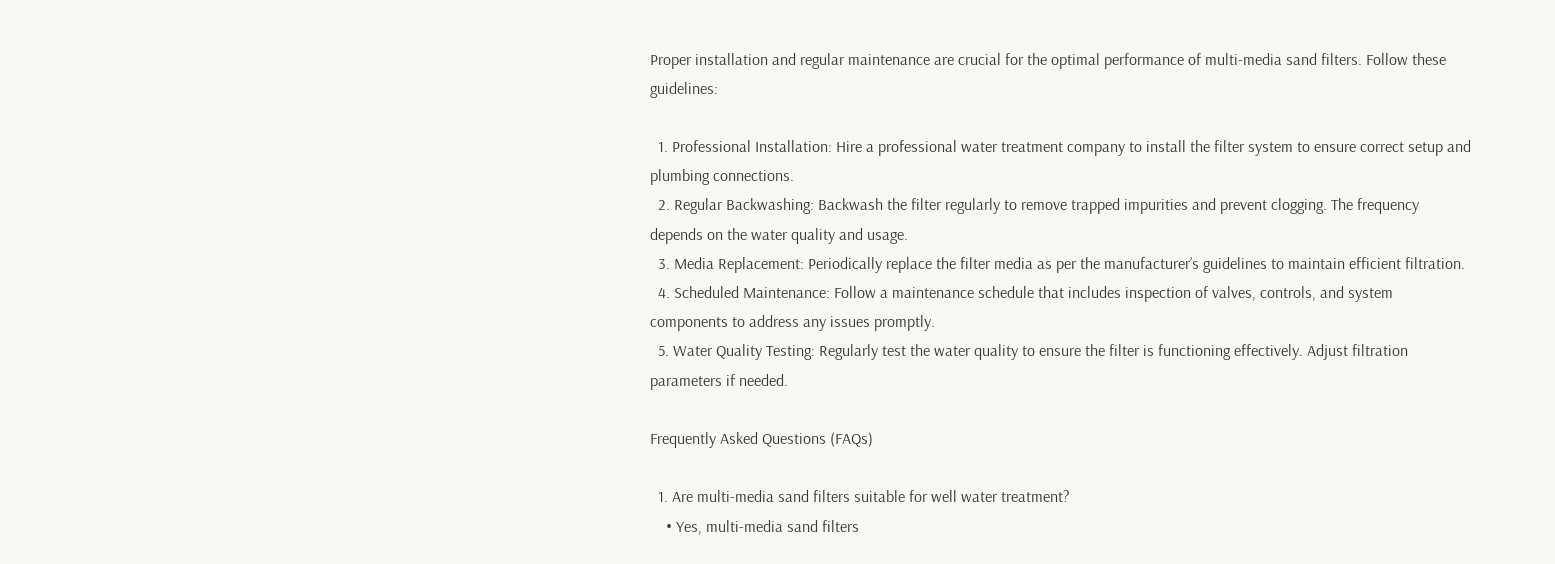Proper installation and regular maintenance are crucial for the optimal performance of multi-media sand filters. Follow these guidelines:

  1. Professional Installation: Hire a professional water treatment company to install the filter system to ensure correct setup and plumbing connections.
  2. Regular Backwashing: Backwash the filter regularly to remove trapped impurities and prevent clogging. The frequency depends on the water quality and usage.
  3. Media Replacement: Periodically replace the filter media as per the manufacturer’s guidelines to maintain efficient filtration.
  4. Scheduled Maintenance: Follow a maintenance schedule that includes inspection of valves, controls, and system components to address any issues promptly.
  5. Water Quality Testing: Regularly test the water quality to ensure the filter is functioning effectively. Adjust filtration parameters if needed.

Frequently Asked Questions (FAQs)

  1. Are multi-media sand filters suitable for well water treatment?
    • Yes, multi-media sand filters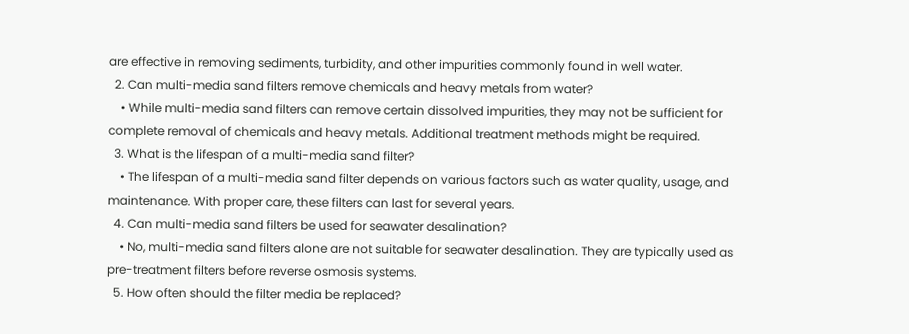are effective in removing sediments, turbidity, and other impurities commonly found in well water.
  2. Can multi-media sand filters remove chemicals and heavy metals from water?
    • While multi-media sand filters can remove certain dissolved impurities, they may not be sufficient for complete removal of chemicals and heavy metals. Additional treatment methods might be required.
  3. What is the lifespan of a multi-media sand filter?
    • The lifespan of a multi-media sand filter depends on various factors such as water quality, usage, and maintenance. With proper care, these filters can last for several years.
  4. Can multi-media sand filters be used for seawater desalination?
    • No, multi-media sand filters alone are not suitable for seawater desalination. They are typically used as pre-treatment filters before reverse osmosis systems.
  5. How often should the filter media be replaced?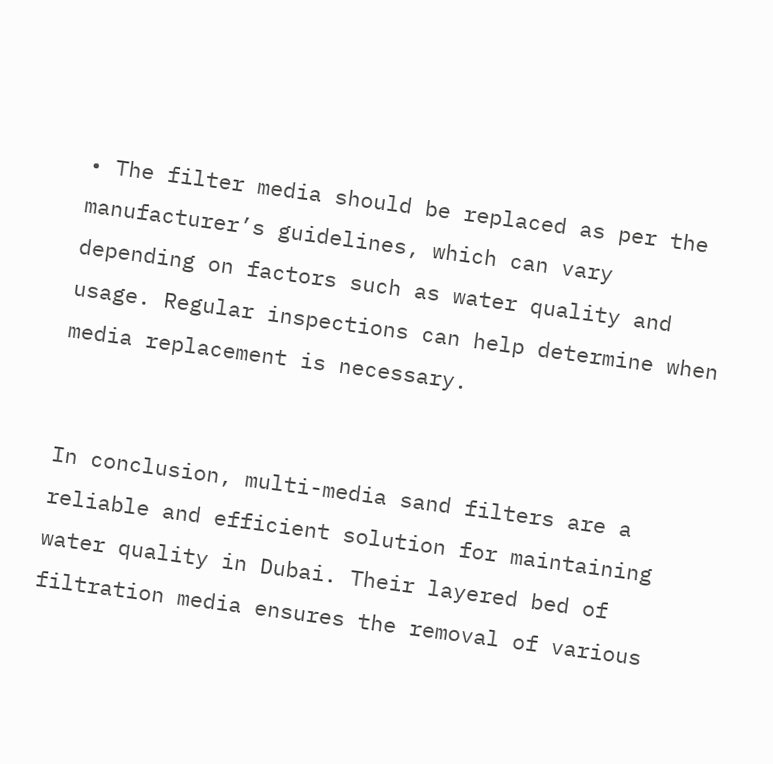• The filter media should be replaced as per the manufacturer’s guidelines, which can vary depending on factors such as water quality and usage. Regular inspections can help determine when media replacement is necessary.


In conclusion, multi-media sand filters are a reliable and efficient solution for maintaining water quality in Dubai. Their layered bed of filtration media ensures the removal of various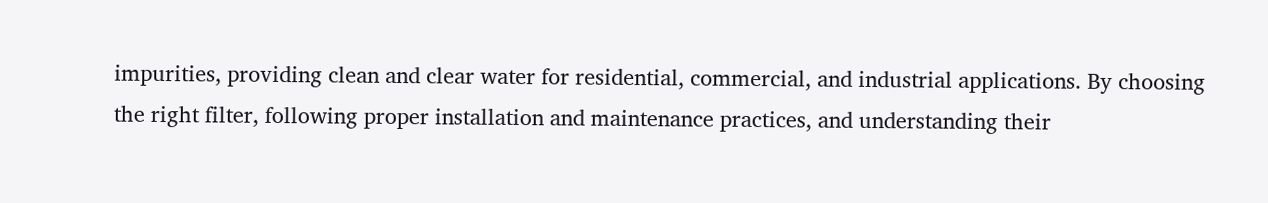impurities, providing clean and clear water for residential, commercial, and industrial applications. By choosing the right filter, following proper installation and maintenance practices, and understanding their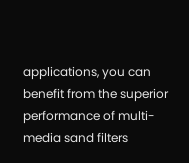applications, you can benefit from the superior performance of multi-media sand filters